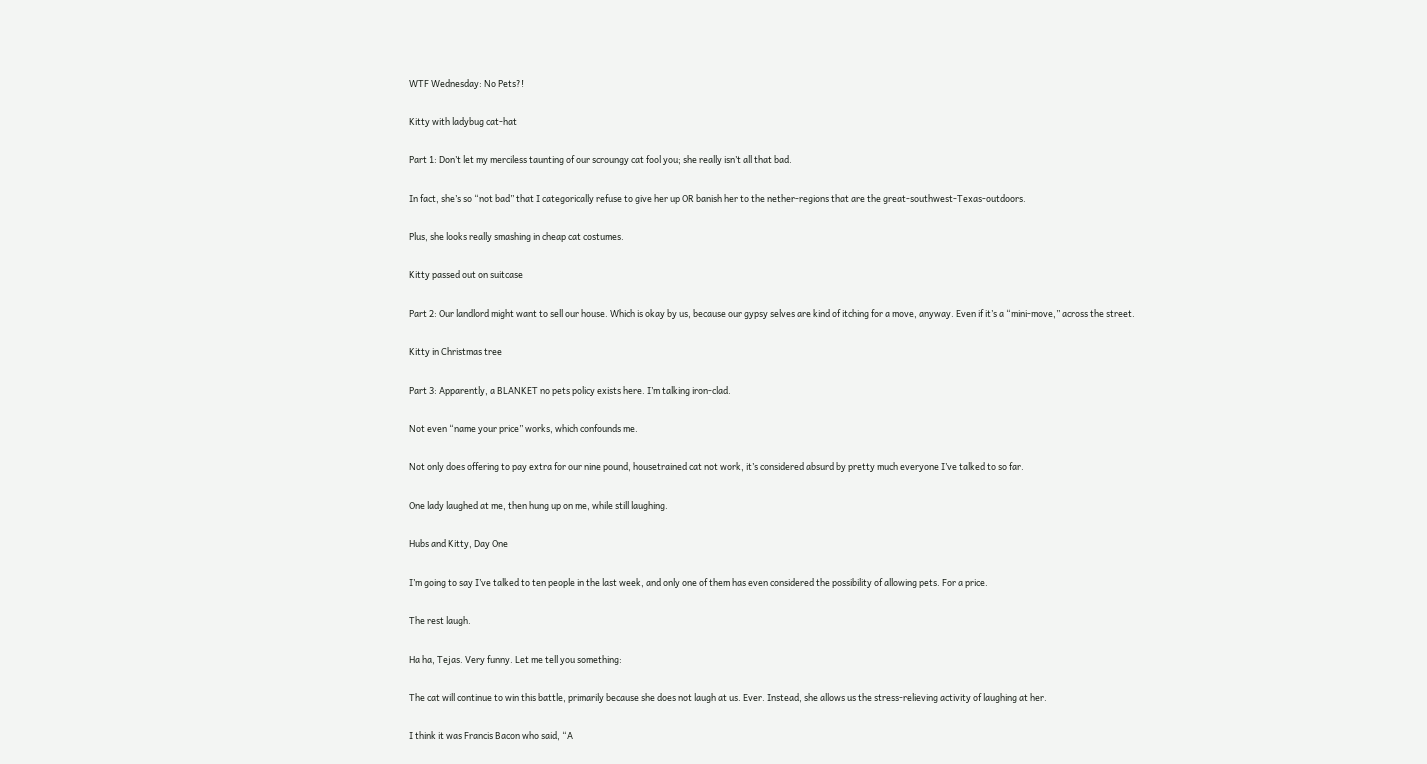WTF Wednesday: No Pets?!

Kitty with ladybug cat-hat

Part 1: Don’t let my merciless taunting of our scroungy cat fool you; she really isn’t all that bad.

In fact, she’s so “not bad” that I categorically refuse to give her up OR banish her to the nether-regions that are the great-southwest-Texas-outdoors.

Plus, she looks really smashing in cheap cat costumes.

Kitty passed out on suitcase

Part 2: Our landlord might want to sell our house. Which is okay by us, because our gypsy selves are kind of itching for a move, anyway. Even if it’s a “mini-move,” across the street.

Kitty in Christmas tree

Part 3: Apparently, a BLANKET no pets policy exists here. I’m talking iron-clad.

Not even “name your price” works, which confounds me.

Not only does offering to pay extra for our nine pound, housetrained cat not work, it’s considered absurd by pretty much everyone I’ve talked to so far.

One lady laughed at me, then hung up on me, while still laughing.

Hubs and Kitty, Day One

I’m going to say I’ve talked to ten people in the last week, and only one of them has even considered the possibility of allowing pets. For a price.

The rest laugh.

Ha ha, Tejas. Very funny. Let me tell you something:

The cat will continue to win this battle, primarily because she does not laugh at us. Ever. Instead, she allows us the stress-relieving activity of laughing at her.

I think it was Francis Bacon who said, “A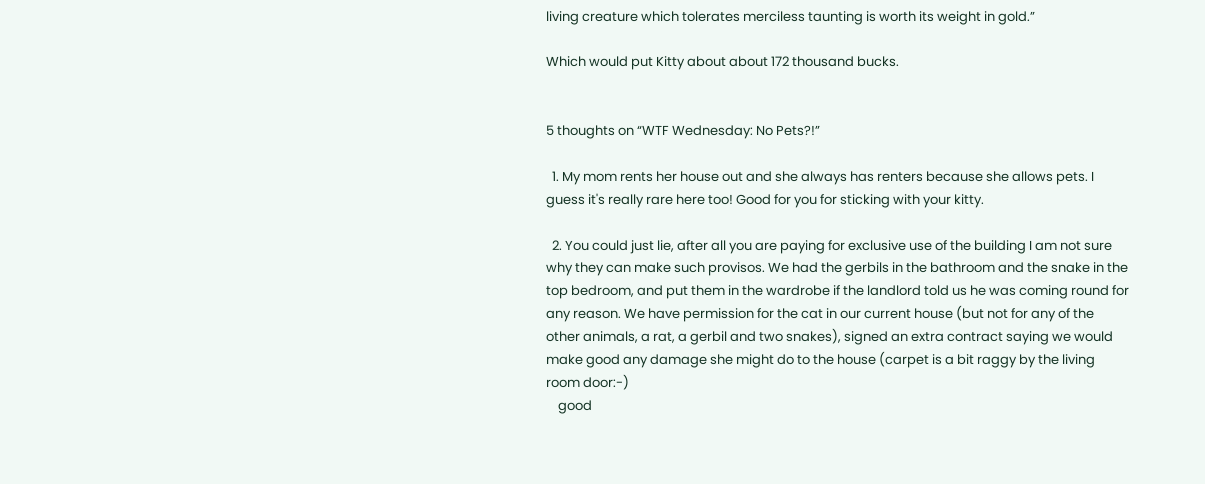living creature which tolerates merciless taunting is worth its weight in gold.”

Which would put Kitty about about 172 thousand bucks.


5 thoughts on “WTF Wednesday: No Pets?!”

  1. My mom rents her house out and she always has renters because she allows pets. I guess it's really rare here too! Good for you for sticking with your kitty.

  2. You could just lie, after all you are paying for exclusive use of the building I am not sure why they can make such provisos. We had the gerbils in the bathroom and the snake in the top bedroom, and put them in the wardrobe if the landlord told us he was coming round for any reason. We have permission for the cat in our current house (but not for any of the other animals, a rat, a gerbil and two snakes), signed an extra contract saying we would make good any damage she might do to the house (carpet is a bit raggy by the living room door:-)
    good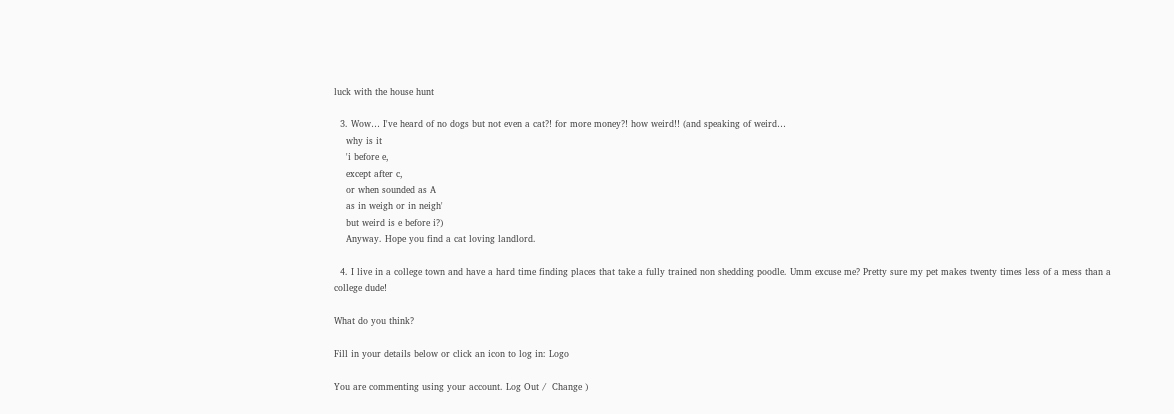luck with the house hunt

  3. Wow… I've heard of no dogs but not even a cat?! for more money?! how weird!! (and speaking of weird…
    why is it
    'i before e,
    except after c,
    or when sounded as A
    as in weigh or in neigh'
    but weird is e before i?)
    Anyway. Hope you find a cat loving landlord.

  4. I live in a college town and have a hard time finding places that take a fully trained non shedding poodle. Umm excuse me? Pretty sure my pet makes twenty times less of a mess than a college dude!

What do you think?

Fill in your details below or click an icon to log in: Logo

You are commenting using your account. Log Out /  Change )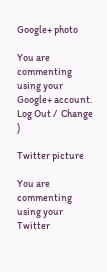Google+ photo

You are commenting using your Google+ account. Log Out /  Change )

Twitter picture

You are commenting using your Twitter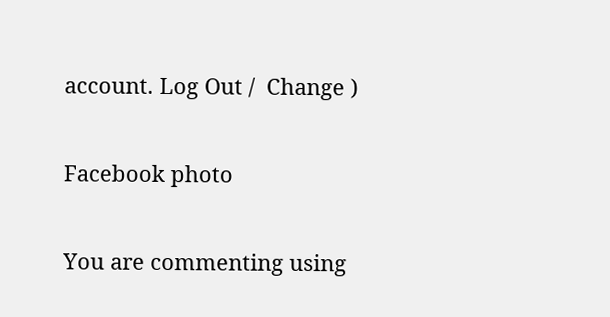account. Log Out /  Change )

Facebook photo

You are commenting using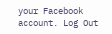your Facebook account. Log Out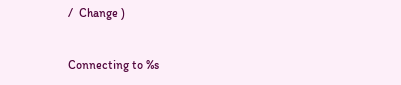/  Change )


Connecting to %s